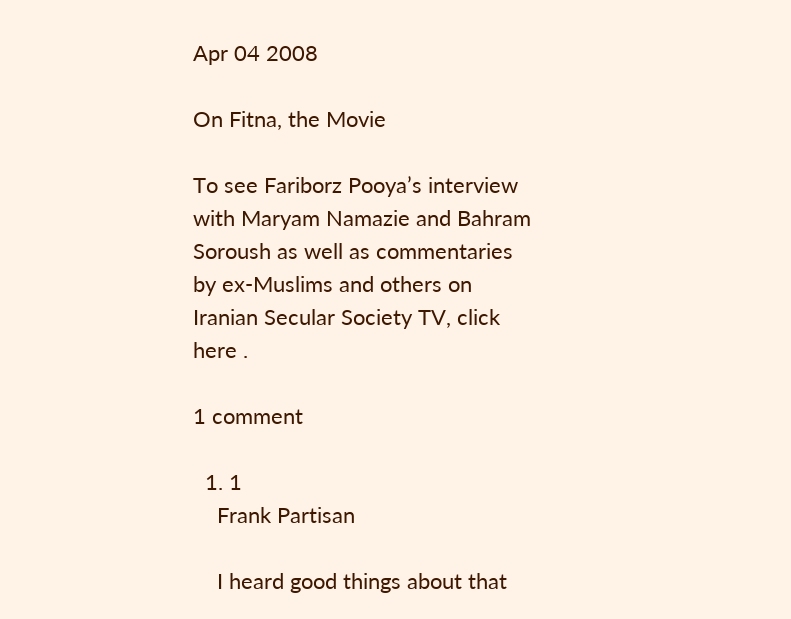Apr 04 2008

On Fitna, the Movie

To see Fariborz Pooya’s interview with Maryam Namazie and Bahram Soroush as well as commentaries by ex-Muslims and others on Iranian Secular Society TV, click here .

1 comment

  1. 1
    Frank Partisan

    I heard good things about that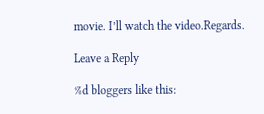movie. I’ll watch the video.Regards.

Leave a Reply

%d bloggers like this: